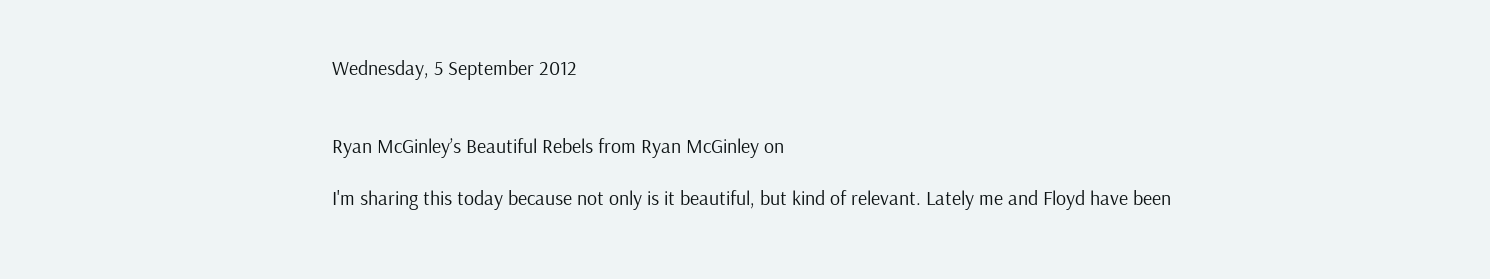Wednesday, 5 September 2012


Ryan McGinley’s Beautiful Rebels from Ryan McGinley on

I'm sharing this today because not only is it beautiful, but kind of relevant. Lately me and Floyd have been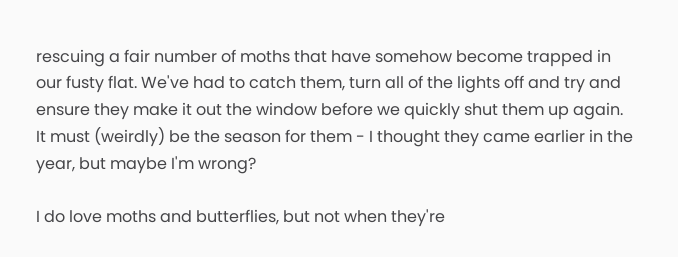rescuing a fair number of moths that have somehow become trapped in our fusty flat. We've had to catch them, turn all of the lights off and try and ensure they make it out the window before we quickly shut them up again. It must (weirdly) be the season for them - I thought they came earlier in the year, but maybe I'm wrong?

I do love moths and butterflies, but not when they're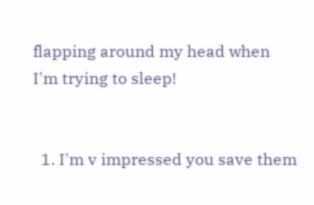flapping around my head when I'm trying to sleep!


  1. I'm v impressed you save them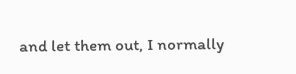and let them out, I normally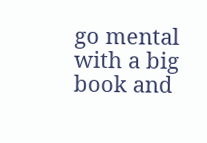go mental with a big book and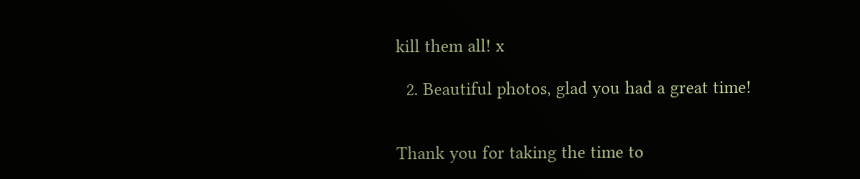kill them all! x

  2. Beautiful photos, glad you had a great time!


Thank you for taking the time to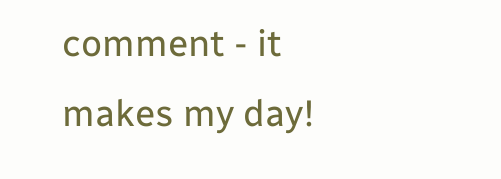comment - it makes my day!